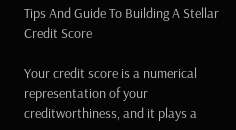Tips And Guide To Building A Stellar Credit Score

Your credit score is a numerical representation of your creditworthiness, and it plays a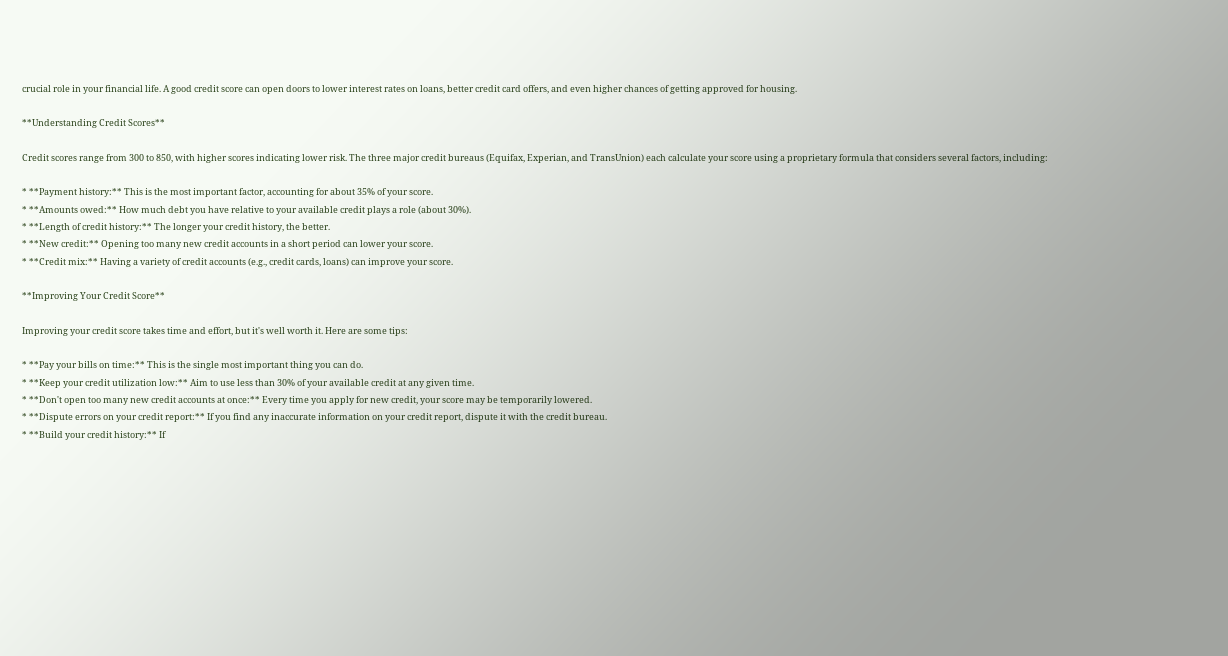crucial role in your financial life. A good credit score can open doors to lower interest rates on loans, better credit card offers, and even higher chances of getting approved for housing.

**Understanding Credit Scores**

Credit scores range from 300 to 850, with higher scores indicating lower risk. The three major credit bureaus (Equifax, Experian, and TransUnion) each calculate your score using a proprietary formula that considers several factors, including:

* **Payment history:** This is the most important factor, accounting for about 35% of your score.
* **Amounts owed:** How much debt you have relative to your available credit plays a role (about 30%).
* **Length of credit history:** The longer your credit history, the better.
* **New credit:** Opening too many new credit accounts in a short period can lower your score.
* **Credit mix:** Having a variety of credit accounts (e.g., credit cards, loans) can improve your score.

**Improving Your Credit Score**

Improving your credit score takes time and effort, but it's well worth it. Here are some tips:

* **Pay your bills on time:** This is the single most important thing you can do.
* **Keep your credit utilization low:** Aim to use less than 30% of your available credit at any given time.
* **Don't open too many new credit accounts at once:** Every time you apply for new credit, your score may be temporarily lowered.
* **Dispute errors on your credit report:** If you find any inaccurate information on your credit report, dispute it with the credit bureau.
* **Build your credit history:** If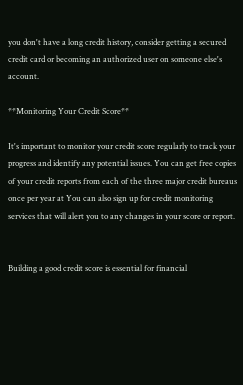you don't have a long credit history, consider getting a secured credit card or becoming an authorized user on someone else's account.

**Monitoring Your Credit Score**

It's important to monitor your credit score regularly to track your progress and identify any potential issues. You can get free copies of your credit reports from each of the three major credit bureaus once per year at You can also sign up for credit monitoring services that will alert you to any changes in your score or report.


Building a good credit score is essential for financial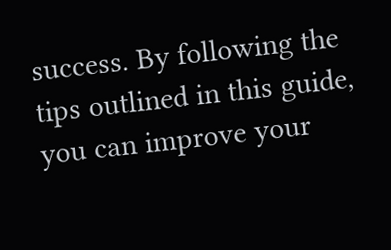success. By following the tips outlined in this guide, you can improve your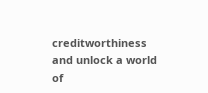creditworthiness and unlock a world of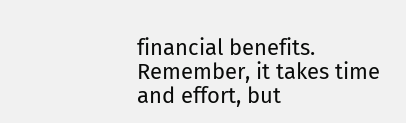financial benefits. Remember, it takes time and effort, but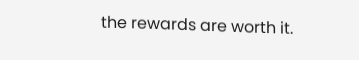the rewards are worth it.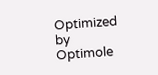Optimized by Optimole